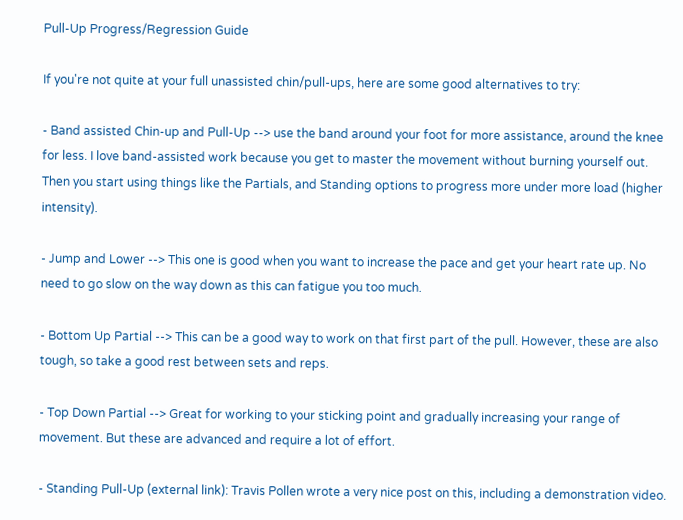Pull-Up Progress/Regression Guide

If you're not quite at your full unassisted chin/pull-ups, here are some good alternatives to try:

- Band assisted Chin-up and Pull-Up --> use the band around your foot for more assistance, around the knee for less. I love band-assisted work because you get to master the movement without burning yourself out. Then you start using things like the Partials, and Standing options to progress more under more load (higher intensity).

- Jump and Lower --> This one is good when you want to increase the pace and get your heart rate up. No need to go slow on the way down as this can fatigue you too much.

- Bottom Up Partial --> This can be a good way to work on that first part of the pull. However, these are also tough, so take a good rest between sets and reps.

- Top Down Partial --> Great for working to your sticking point and gradually increasing your range of movement. But these are advanced and require a lot of effort.

- Standing Pull-Up (external link): Travis Pollen wrote a very nice post on this, including a demonstration video.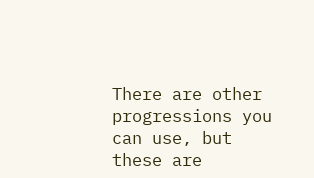There are other progressions you can use, but these are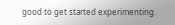good to get started experimenting.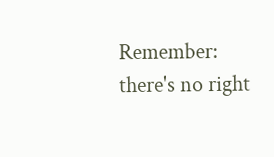Remember: there's no right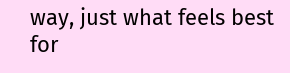way, just what feels best for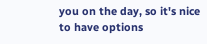you on the day, so it's nice to have options